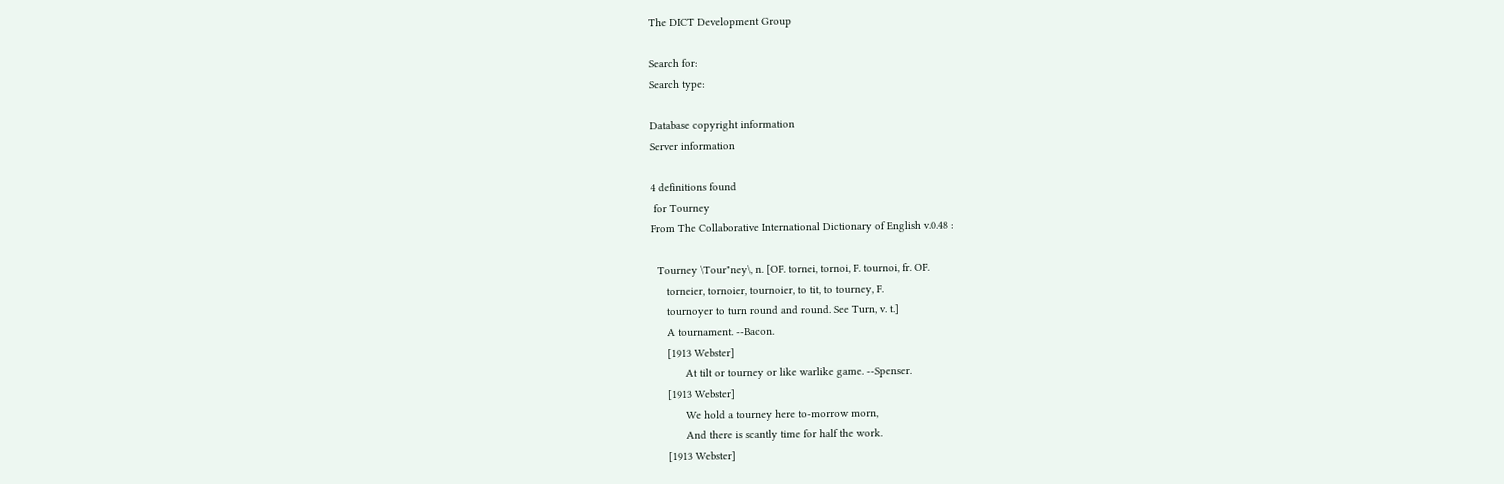The DICT Development Group

Search for:
Search type:

Database copyright information
Server information

4 definitions found
 for Tourney
From The Collaborative International Dictionary of English v.0.48 :

  Tourney \Tour"ney\, n. [OF. tornei, tornoi, F. tournoi, fr. OF.
     torneier, tornoier, tournoier, to tit, to tourney, F.
     tournoyer to turn round and round. See Turn, v. t.]
     A tournament. --Bacon.
     [1913 Webster]
           At tilt or tourney or like warlike game. --Spenser.
     [1913 Webster]
           We hold a tourney here to-morrow morn,
           And there is scantly time for half the work.
     [1913 Webster]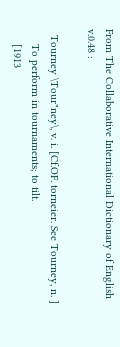From The Collaborative International Dictionary of English v.0.48 :

  Tourney \Tour"ney\, v. i. [Cf.OF. torneier. See Tourney, n. ]
     To perform in tournaments; to tilt.
     [1913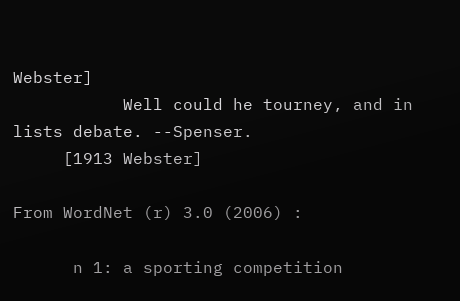Webster]
           Well could he tourney, and in lists debate. --Spenser.
     [1913 Webster]

From WordNet (r) 3.0 (2006) :

      n 1: a sporting competition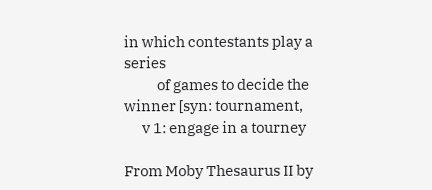in which contestants play a series
           of games to decide the winner [syn: tournament,
      v 1: engage in a tourney

From Moby Thesaurus II by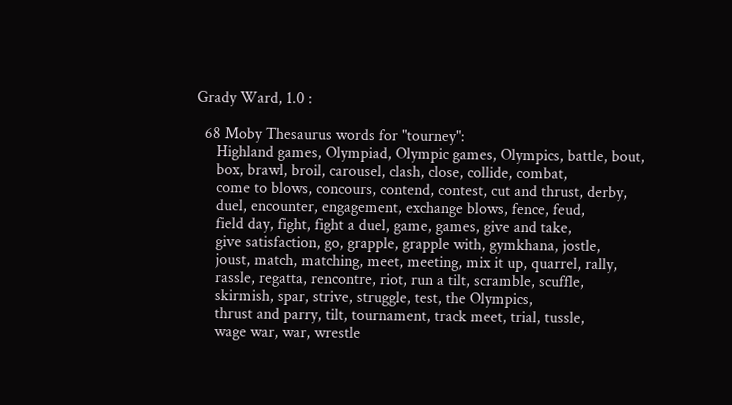Grady Ward, 1.0 :

  68 Moby Thesaurus words for "tourney":
     Highland games, Olympiad, Olympic games, Olympics, battle, bout,
     box, brawl, broil, carousel, clash, close, collide, combat,
     come to blows, concours, contend, contest, cut and thrust, derby,
     duel, encounter, engagement, exchange blows, fence, feud,
     field day, fight, fight a duel, game, games, give and take,
     give satisfaction, go, grapple, grapple with, gymkhana, jostle,
     joust, match, matching, meet, meeting, mix it up, quarrel, rally,
     rassle, regatta, rencontre, riot, run a tilt, scramble, scuffle,
     skirmish, spar, strive, struggle, test, the Olympics,
     thrust and parry, tilt, tournament, track meet, trial, tussle,
     wage war, war, wrestle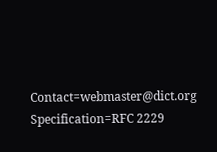Contact=webmaster@dict.org Specification=RFC 2229